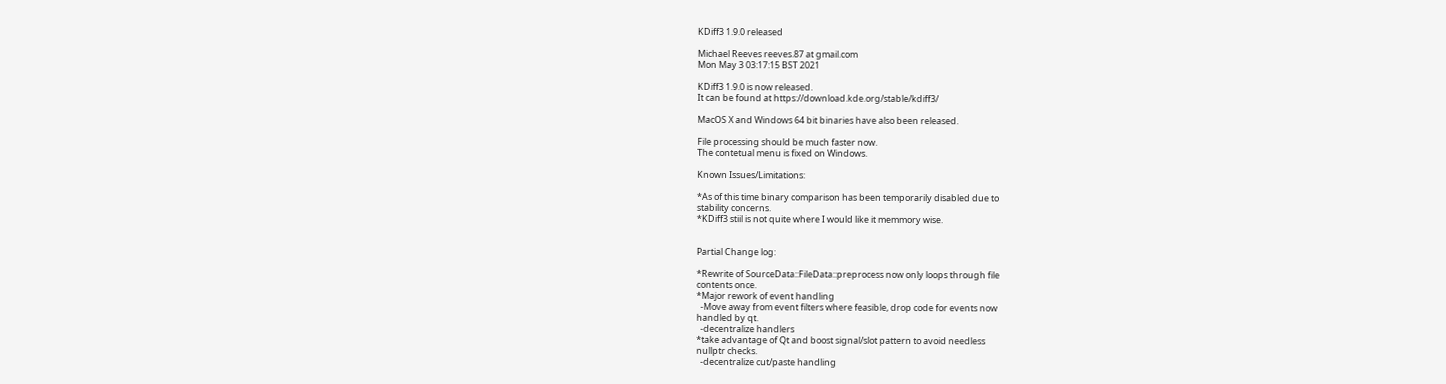KDiff3 1.9.0 released

Michael Reeves reeves.87 at gmail.com
Mon May 3 03:17:15 BST 2021

KDiff3 1.9.0 is now released.
It can be found at https://download.kde.org/stable/kdiff3/

MacOS X and Windows 64 bit binaries have also been released.

File processing should be much faster now.
The contetual menu is fixed on Windows.

Known Issues/Limitations:

*As of this time binary comparison has been temporarily disabled due to
stability concerns.
*KDiff3 stiil is not quite where I would like it memmory wise.


Partial Change log:

*Rewrite of SourceData::FileData::preprocess now only loops through file
contents once.
*Major rework of event handling
  -Move away from event filters where feasible, drop code for events now
handled by qt.
  -decentralize handlers
*take advantage of Qt and boost signal/slot pattern to avoid needless
nullptr checks.
  -decentralize cut/paste handling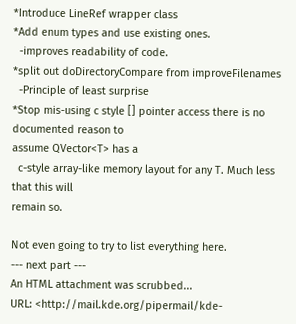*Introduce LineRef wrapper class
*Add enum types and use existing ones.
  -improves readability of code.
*split out doDirectoryCompare from improveFilenames
  -Principle of least surprise
*Stop mis-using c style [] pointer access there is no documented reason to
assume QVector<T> has a
  c-style array-like memory layout for any T. Much less that this will
remain so.

Not even going to try to list everything here.
--- next part ---
An HTML attachment was scrubbed...
URL: <http://mail.kde.org/pipermail/kde-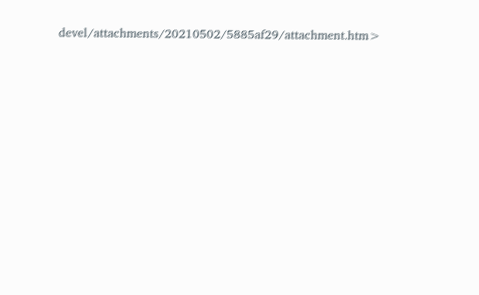devel/attachments/20210502/5885af29/attachment.htm>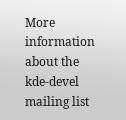More information about the kde-devel mailing list